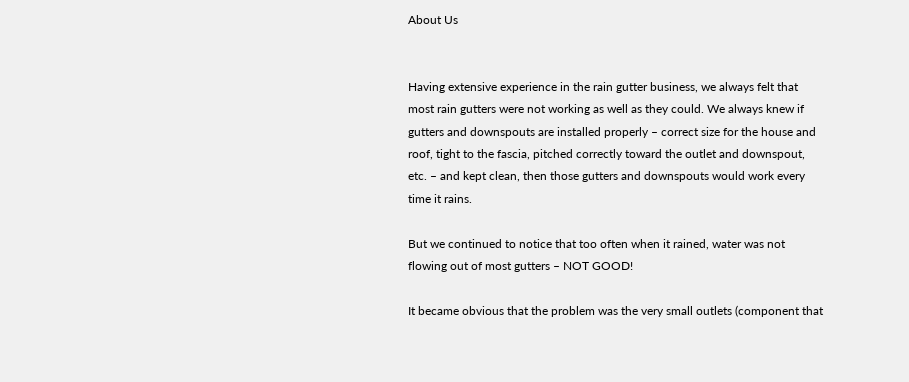About Us


Having extensive experience in the rain gutter business, we always felt that most rain gutters were not working as well as they could. We always knew if gutters and downspouts are installed properly – correct size for the house and roof, tight to the fascia, pitched correctly toward the outlet and downspout, etc. – and kept clean, then those gutters and downspouts would work every time it rains.

But we continued to notice that too often when it rained, water was not flowing out of most gutters – NOT GOOD!

It became obvious that the problem was the very small outlets (component that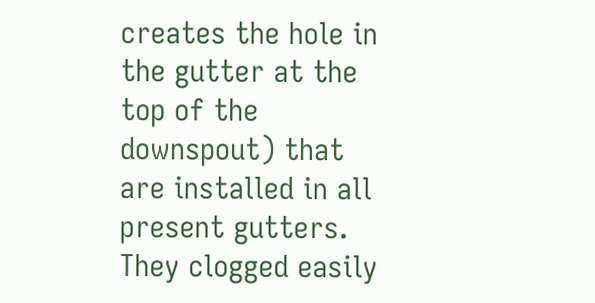creates the hole in the gutter at the top of the downspout) that are installed in all present gutters. They clogged easily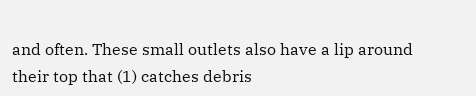and often. These small outlets also have a lip around their top that (1) catches debris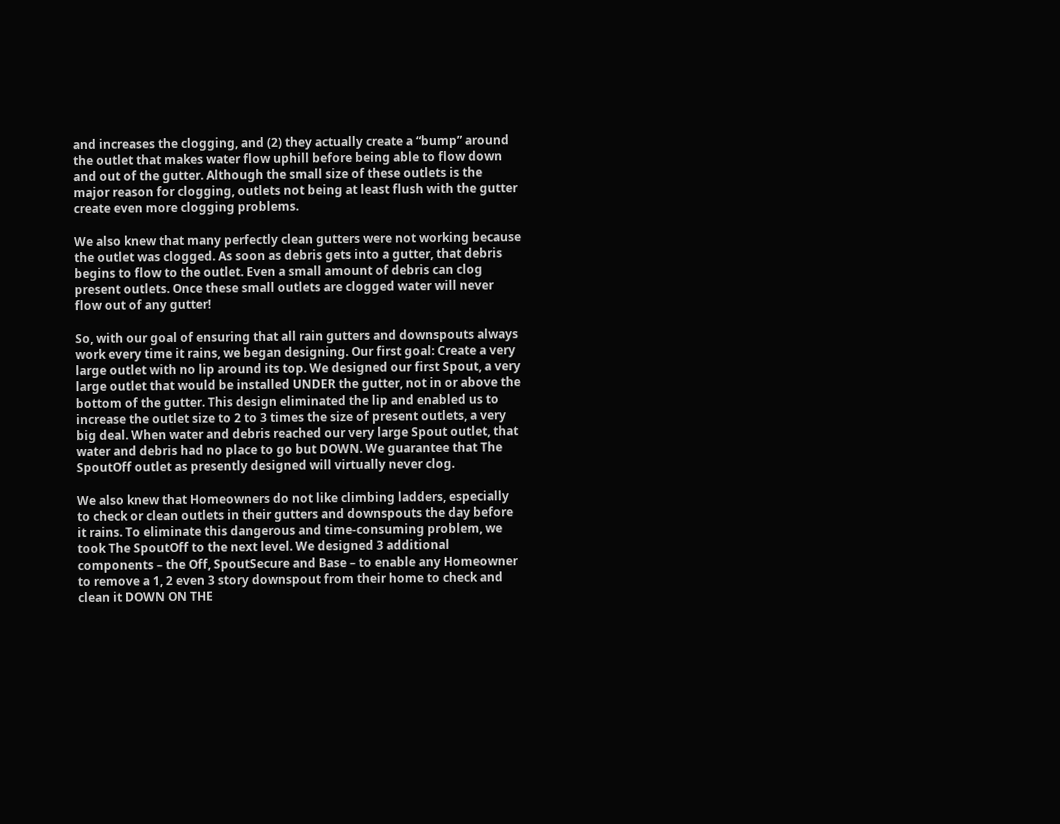and increases the clogging, and (2) they actually create a “bump” around the outlet that makes water flow uphill before being able to flow down and out of the gutter. Although the small size of these outlets is the major reason for clogging, outlets not being at least flush with the gutter create even more clogging problems.

We also knew that many perfectly clean gutters were not working because the outlet was clogged. As soon as debris gets into a gutter, that debris begins to flow to the outlet. Even a small amount of debris can clog present outlets. Once these small outlets are clogged water will never flow out of any gutter!

So, with our goal of ensuring that all rain gutters and downspouts always work every time it rains, we began designing. Our first goal: Create a very large outlet with no lip around its top. We designed our first Spout, a very large outlet that would be installed UNDER the gutter, not in or above the bottom of the gutter. This design eliminated the lip and enabled us to increase the outlet size to 2 to 3 times the size of present outlets, a very big deal. When water and debris reached our very large Spout outlet, that water and debris had no place to go but DOWN. We guarantee that The SpoutOff outlet as presently designed will virtually never clog.

We also knew that Homeowners do not like climbing ladders, especially to check or clean outlets in their gutters and downspouts the day before it rains. To eliminate this dangerous and time-consuming problem, we took The SpoutOff to the next level. We designed 3 additional components – the Off, SpoutSecure and Base – to enable any Homeowner to remove a 1, 2 even 3 story downspout from their home to check and clean it DOWN ON THE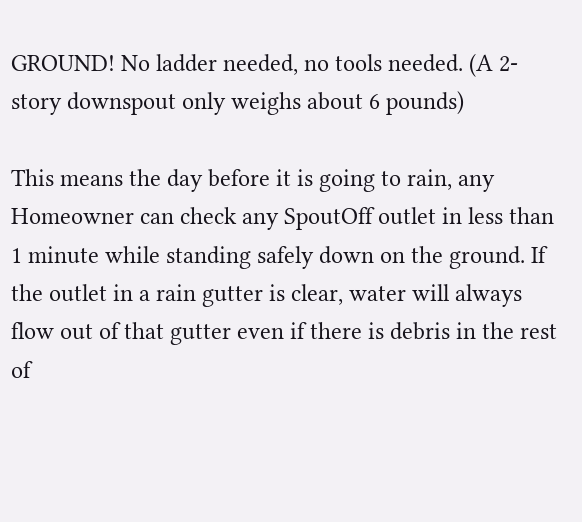GROUND! No ladder needed, no tools needed. (A 2-story downspout only weighs about 6 pounds)

This means the day before it is going to rain, any Homeowner can check any SpoutOff outlet in less than 1 minute while standing safely down on the ground. If the outlet in a rain gutter is clear, water will always flow out of that gutter even if there is debris in the rest of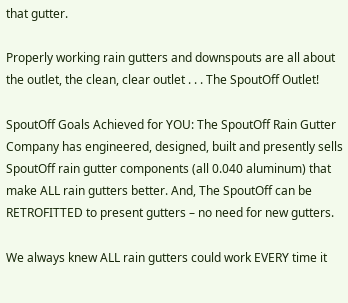that gutter.

Properly working rain gutters and downspouts are all about the outlet, the clean, clear outlet . . . The SpoutOff Outlet!

SpoutOff Goals Achieved for YOU: The SpoutOff Rain Gutter Company has engineered, designed, built and presently sells SpoutOff rain gutter components (all 0.040 aluminum) that make ALL rain gutters better. And, The SpoutOff can be RETROFITTED to present gutters – no need for new gutters.

We always knew ALL rain gutters could work EVERY time it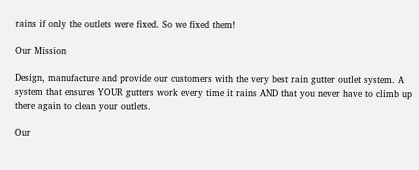rains if only the outlets were fixed. So we fixed them!

Our Mission

Design, manufacture and provide our customers with the very best rain gutter outlet system. A system that ensures YOUR gutters work every time it rains AND that you never have to climb up there again to clean your outlets.

Our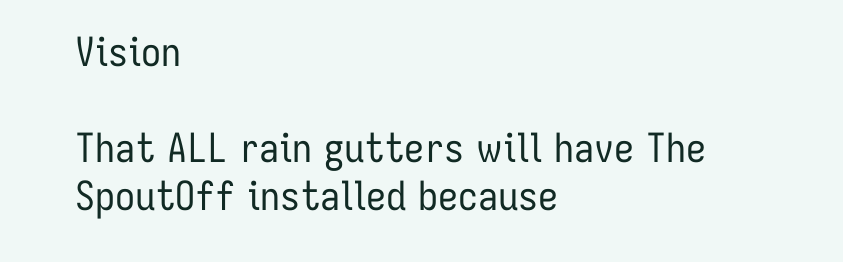Vision

That ALL rain gutters will have The SpoutOff installed because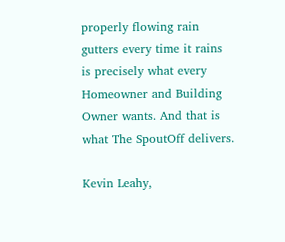properly flowing rain gutters every time it rains is precisely what every Homeowner and Building Owner wants. And that is what The SpoutOff delivers.

Kevin Leahy,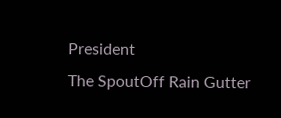President
The SpoutOff Rain Gutter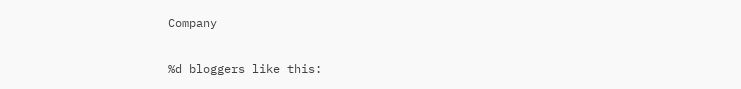Company


%d bloggers like this: